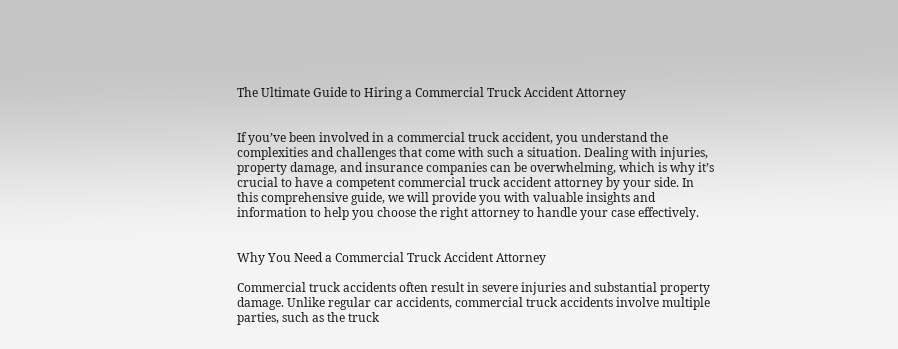The Ultimate Guide to Hiring a Commercial Truck Accident Attorney


If you’ve been involved in a commercial truck accident, you understand the complexities and challenges that come with such a situation. Dealing with injuries, property damage, and insurance companies can be overwhelming, which is why it’s crucial to have a competent commercial truck accident attorney by your side. In this comprehensive guide, we will provide you with valuable insights and information to help you choose the right attorney to handle your case effectively.


Why You Need a Commercial Truck Accident Attorney

Commercial truck accidents often result in severe injuries and substantial property damage. Unlike regular car accidents, commercial truck accidents involve multiple parties, such as the truck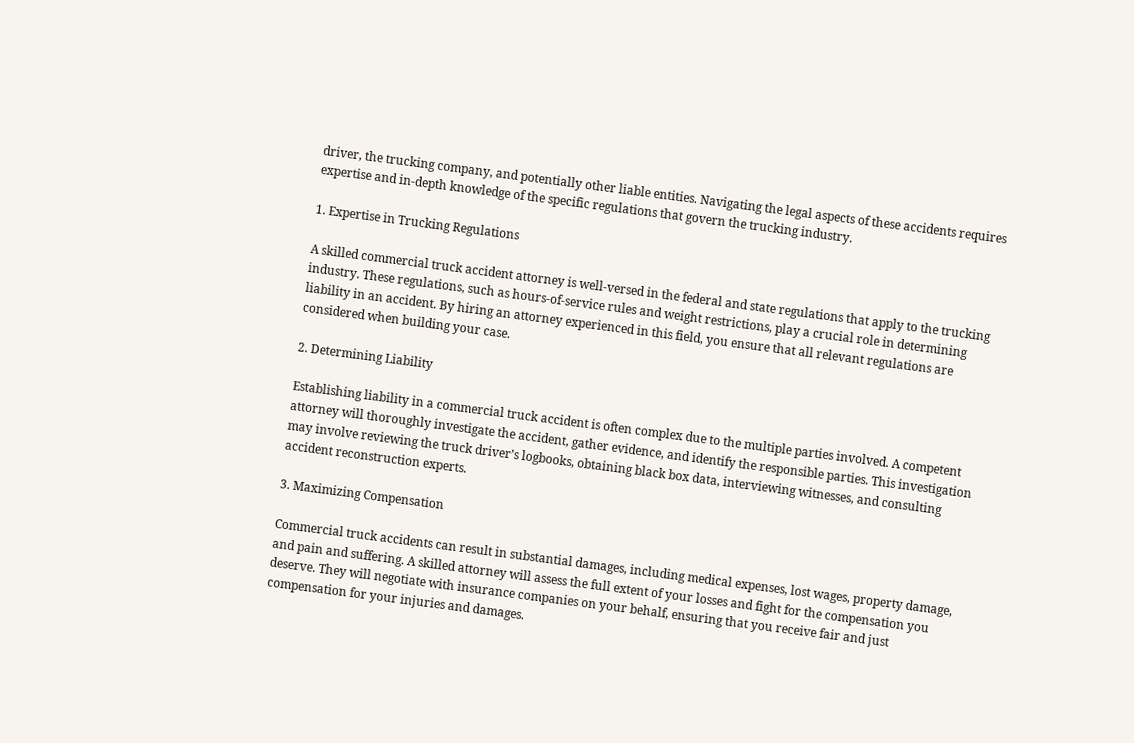driver, the trucking company, and potentially other liable entities. Navigating the legal aspects of these accidents requires expertise and in-depth knowledge of the specific regulations that govern the trucking industry.

1. Expertise in Trucking Regulations

A skilled commercial truck accident attorney is well-versed in the federal and state regulations that apply to the trucking industry. These regulations, such as hours-of-service rules and weight restrictions, play a crucial role in determining liability in an accident. By hiring an attorney experienced in this field, you ensure that all relevant regulations are considered when building your case.

2. Determining Liability

Establishing liability in a commercial truck accident is often complex due to the multiple parties involved. A competent attorney will thoroughly investigate the accident, gather evidence, and identify the responsible parties. This investigation may involve reviewing the truck driver’s logbooks, obtaining black box data, interviewing witnesses, and consulting accident reconstruction experts.

3. Maximizing Compensation

Commercial truck accidents can result in substantial damages, including medical expenses, lost wages, property damage, and pain and suffering. A skilled attorney will assess the full extent of your losses and fight for the compensation you deserve. They will negotiate with insurance companies on your behalf, ensuring that you receive fair and just compensation for your injuries and damages.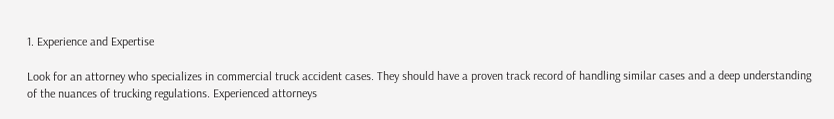1. Experience and Expertise

Look for an attorney who specializes in commercial truck accident cases. They should have a proven track record of handling similar cases and a deep understanding of the nuances of trucking regulations. Experienced attorneys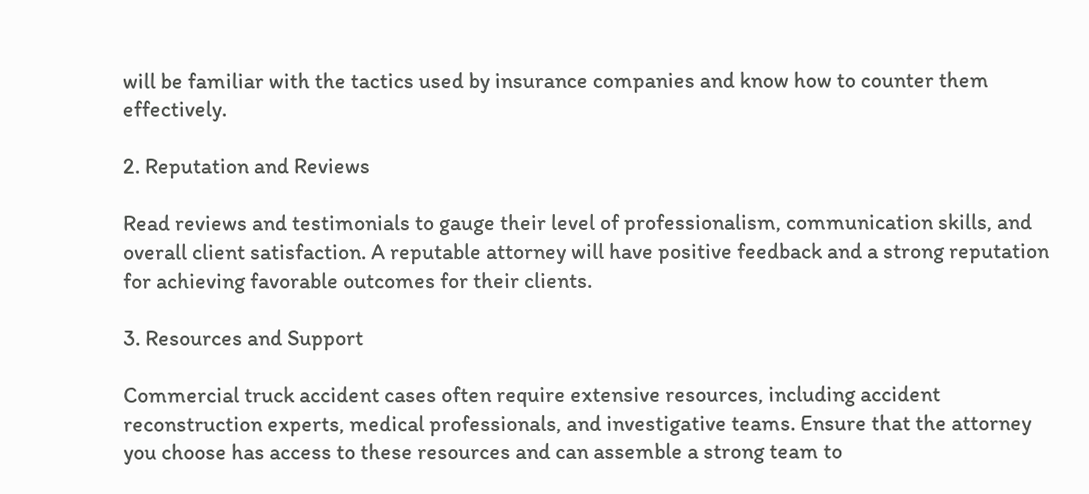will be familiar with the tactics used by insurance companies and know how to counter them effectively.

2. Reputation and Reviews

Read reviews and testimonials to gauge their level of professionalism, communication skills, and overall client satisfaction. A reputable attorney will have positive feedback and a strong reputation for achieving favorable outcomes for their clients.

3. Resources and Support

Commercial truck accident cases often require extensive resources, including accident reconstruction experts, medical professionals, and investigative teams. Ensure that the attorney you choose has access to these resources and can assemble a strong team to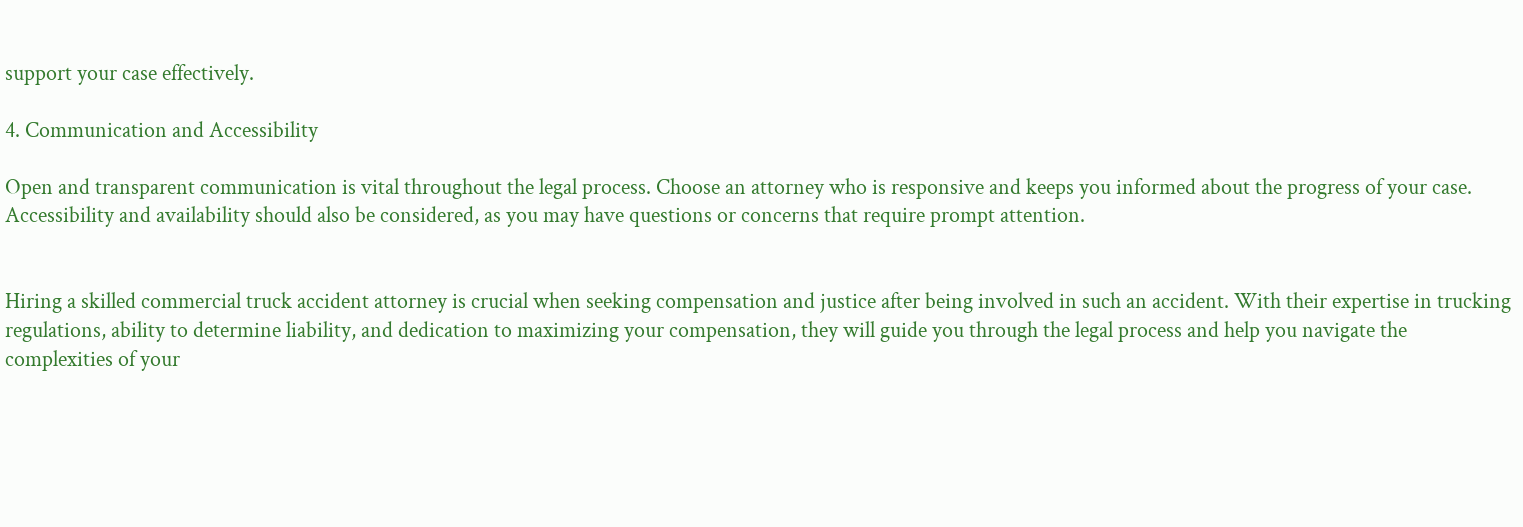support your case effectively.

4. Communication and Accessibility

Open and transparent communication is vital throughout the legal process. Choose an attorney who is responsive and keeps you informed about the progress of your case. Accessibility and availability should also be considered, as you may have questions or concerns that require prompt attention.


Hiring a skilled commercial truck accident attorney is crucial when seeking compensation and justice after being involved in such an accident. With their expertise in trucking regulations, ability to determine liability, and dedication to maximizing your compensation, they will guide you through the legal process and help you navigate the complexities of your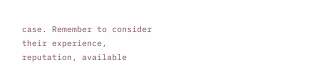case. Remember to consider their experience, reputation, available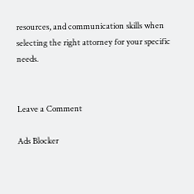resources, and communication skills when selecting the right attorney for your specific needs.


Leave a Comment

Ads Blocker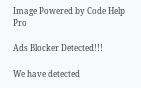Image Powered by Code Help Pro

Ads Blocker Detected!!!

We have detected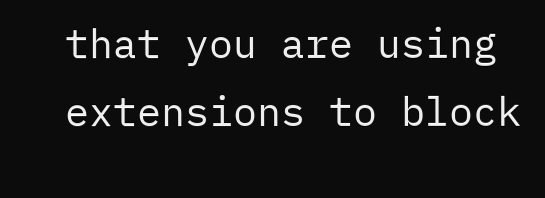that you are using extensions to block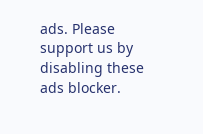ads. Please support us by disabling these ads blocker.